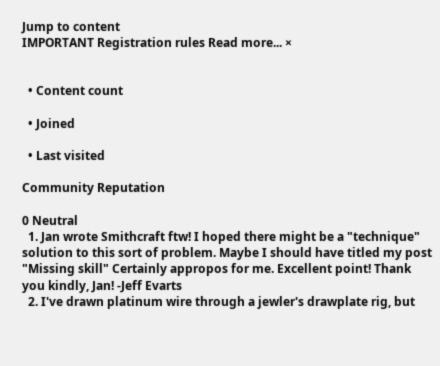Jump to content
IMPORTANT Registration rules Read more... ×


  • Content count

  • Joined

  • Last visited

Community Reputation

0 Neutral
  1. Jan wrote Smithcraft ftw! I hoped there might be a "technique" solution to this sort of problem. Maybe I should have titled my post "Missing skill" Certainly appropos for me. Excellent point! Thank you kindly, Jan! -Jeff Evarts
  2. I've drawn platinum wire through a jewler's drawplate rig, but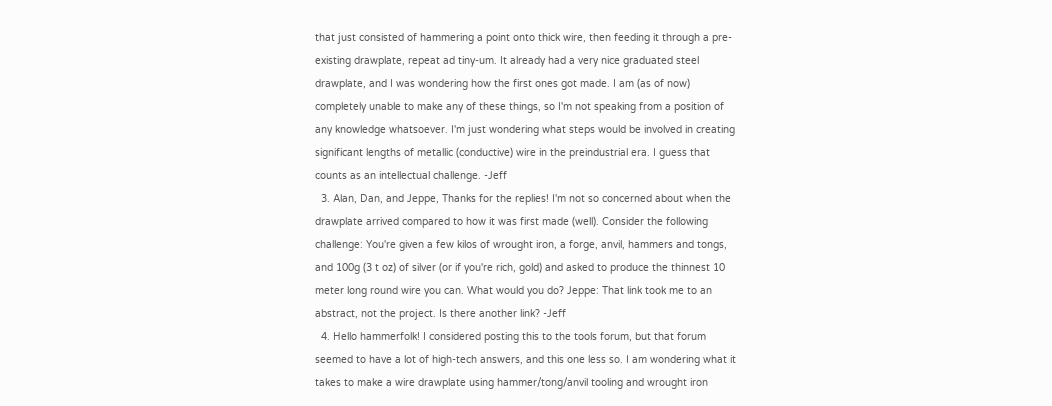that just consisted of hammering a point onto thick wire, then feeding it through a pre-existing drawplate, repeat ad tiny-um. It already had a very nice graduated steel drawplate, and I was wondering how the first ones got made. I am (as of now) completely unable to make any of these things, so I'm not speaking from a position of any knowledge whatsoever. I'm just wondering what steps would be involved in creating significant lengths of metallic (conductive) wire in the preindustrial era. I guess that counts as an intellectual challenge. -Jeff
  3. Alan, Dan, and Jeppe, Thanks for the replies! I'm not so concerned about when the drawplate arrived compared to how it was first made (well). Consider the following challenge: You're given a few kilos of wrought iron, a forge, anvil, hammers and tongs, and 100g (3 t oz) of silver (or if you're rich, gold) and asked to produce the thinnest 10 meter long round wire you can. What would you do? Jeppe: That link took me to an abstract, not the project. Is there another link? -Jeff
  4. Hello hammerfolk! I considered posting this to the tools forum, but that forum seemed to have a lot of high-tech answers, and this one less so. I am wondering what it takes to make a wire drawplate using hammer/tong/anvil tooling and wrought iron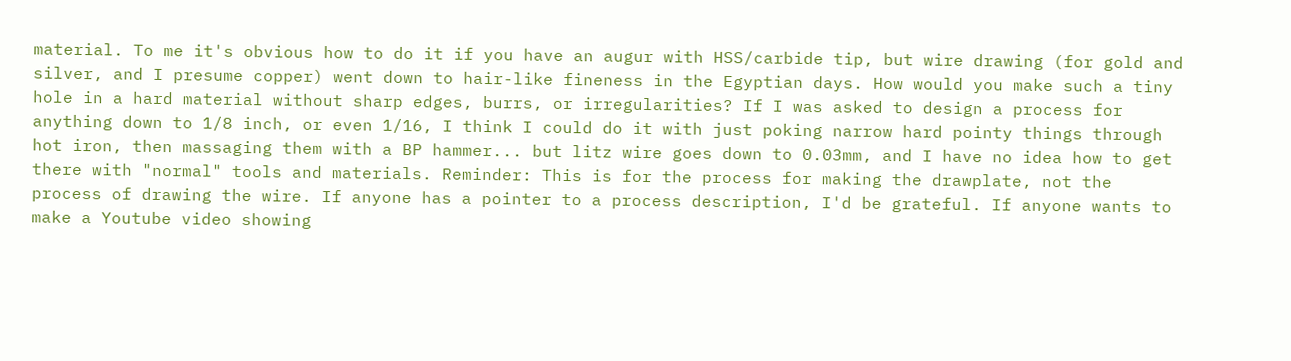material. To me it's obvious how to do it if you have an augur with HSS/carbide tip, but wire drawing (for gold and silver, and I presume copper) went down to hair-like fineness in the Egyptian days. How would you make such a tiny hole in a hard material without sharp edges, burrs, or irregularities? If I was asked to design a process for anything down to 1/8 inch, or even 1/16, I think I could do it with just poking narrow hard pointy things through hot iron, then massaging them with a BP hammer... but litz wire goes down to 0.03mm, and I have no idea how to get there with "normal" tools and materials. Reminder: This is for the process for making the drawplate, not the process of drawing the wire. If anyone has a pointer to a process description, I'd be grateful. If anyone wants to make a Youtube video showing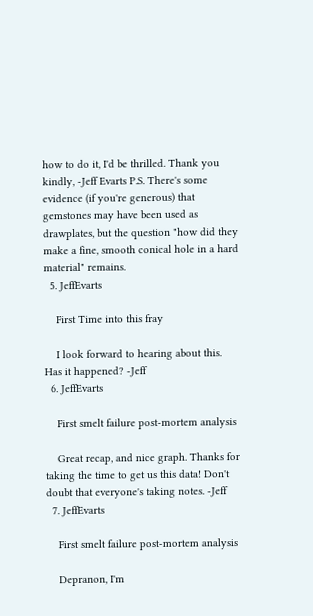how to do it, I'd be thrilled. Thank you kindly, -Jeff Evarts P.S. There's some evidence (if you're generous) that gemstones may have been used as drawplates, but the question "how did they make a fine, smooth conical hole in a hard material" remains.
  5. JeffEvarts

    First Time into this fray

    I look forward to hearing about this. Has it happened? -Jeff
  6. JeffEvarts

    First smelt failure post-mortem analysis

    Great recap, and nice graph. Thanks for taking the time to get us this data! Don't doubt that everyone's taking notes. -Jeff
  7. JeffEvarts

    First smelt failure post-mortem analysis

    Depranon, I'm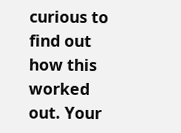curious to find out how this worked out. Your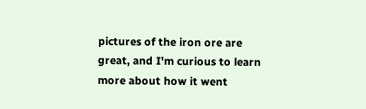pictures of the iron ore are great, and I'm curious to learn more about how it went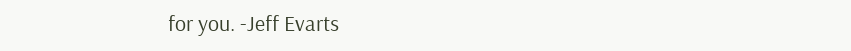for you. -Jeff Evarts